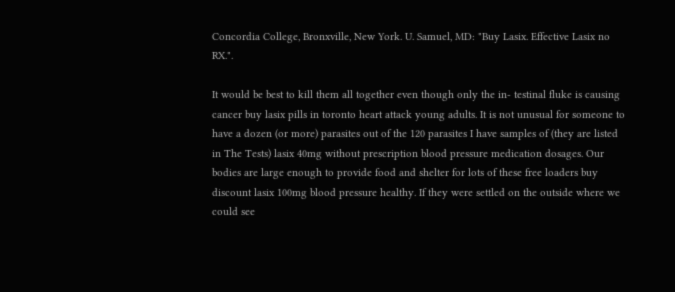Concordia College, Bronxville, New York. U. Samuel, MD: "Buy Lasix. Effective Lasix no RX.".

It would be best to kill them all together even though only the in- testinal fluke is causing cancer buy lasix pills in toronto heart attack young adults. It is not unusual for someone to have a dozen (or more) parasites out of the 120 parasites I have samples of (they are listed in The Tests) lasix 40mg without prescription blood pressure medication dosages. Our bodies are large enough to provide food and shelter for lots of these free loaders buy discount lasix 100mg blood pressure healthy. If they were settled on the outside where we could see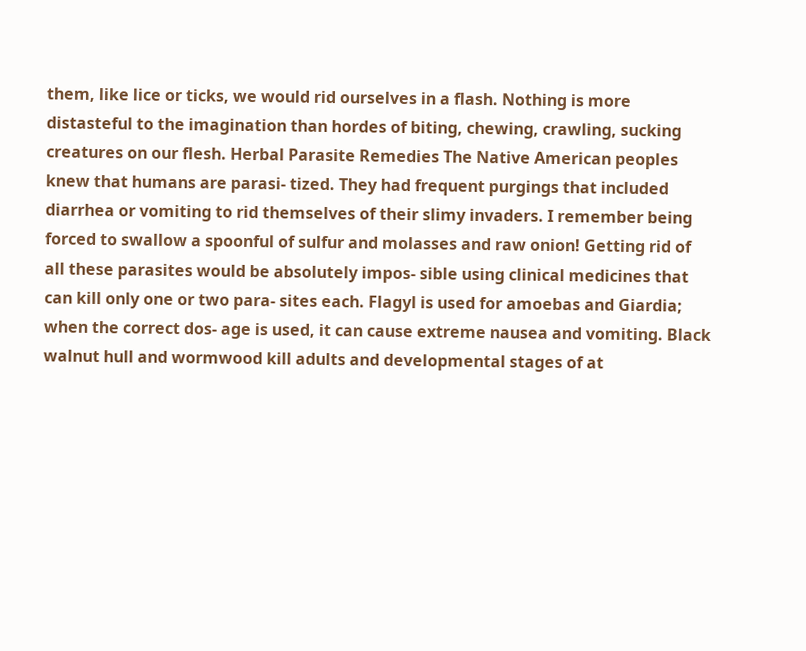them, like lice or ticks, we would rid ourselves in a flash. Nothing is more distasteful to the imagination than hordes of biting, chewing, crawling, sucking creatures on our flesh. Herbal Parasite Remedies The Native American peoples knew that humans are parasi- tized. They had frequent purgings that included diarrhea or vomiting to rid themselves of their slimy invaders. I remember being forced to swallow a spoonful of sulfur and molasses and raw onion! Getting rid of all these parasites would be absolutely impos- sible using clinical medicines that can kill only one or two para- sites each. Flagyl is used for amoebas and Giardia; when the correct dos- age is used, it can cause extreme nausea and vomiting. Black walnut hull and wormwood kill adults and developmental stages of at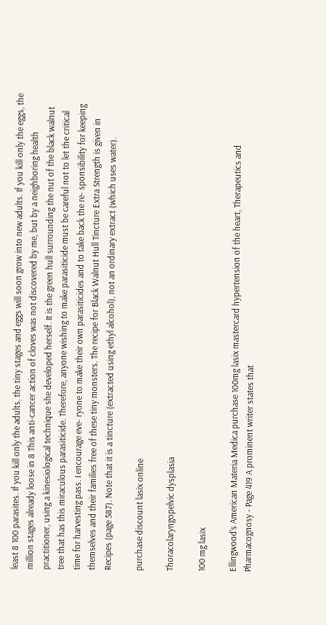least 8 100 parasites. If you kill only the adults, the tiny stages and eggs will soon grow into new adults. If you kill only the eggs, the million stages already loose in 8 This anti-cancer action of cloves was not discovered by me, but by a neighboring health practitioner, using a kinesiological technique she developed herself. It is the green hull surrounding the nut of the black walnut tree that has this miraculous parasiticide. Therefore, anyone wishing to make parasiticide must be careful not to let the critical time for harvesting pass. I encourage eve- ryone to make their own parasiticides and to take back the re- sponsibility for keeping themselves and their families free of these tiny monsters. The recipe for Black Walnut Hull Tincture Extra Strength is given in Recipes (page 587). Note that it is a tincture (extracted using ethyl alcohol), not an ordinary extract (which uses water).

purchase discount lasix online

Thoracolaryngopelvic dysplasia

100 mg lasix

Ellingwood’s American Materia Medica purchase 100mg lasix mastercard hypertension of the heart, Therapeutics and Pharmacognosy - Page 419 A prominent writer states that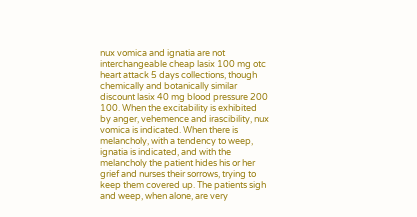nux vomica and ignatia are not interchangeable cheap lasix 100 mg otc heart attack 5 days collections, though chemically and botanically similar discount lasix 40 mg blood pressure 200 100. When the excitability is exhibited by anger, vehemence and irascibility, nux vomica is indicated. When there is melancholy, with a tendency to weep, ignatia is indicated, and with the melancholy the patient hides his or her grief and nurses their sorrows, trying to keep them covered up. The patients sigh and weep, when alone, are very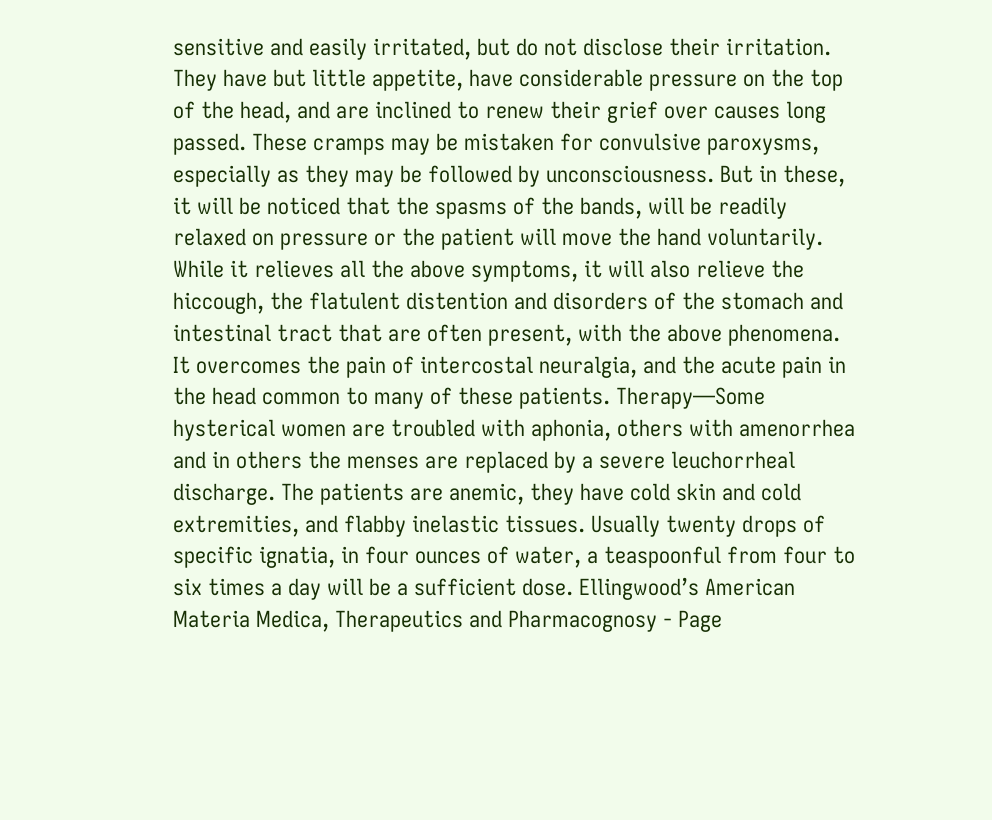sensitive and easily irritated, but do not disclose their irritation. They have but little appetite, have considerable pressure on the top of the head, and are inclined to renew their grief over causes long passed. These cramps may be mistaken for convulsive paroxysms, especially as they may be followed by unconsciousness. But in these, it will be noticed that the spasms of the bands, will be readily relaxed on pressure or the patient will move the hand voluntarily. While it relieves all the above symptoms, it will also relieve the hiccough, the flatulent distention and disorders of the stomach and intestinal tract that are often present, with the above phenomena. It overcomes the pain of intercostal neuralgia, and the acute pain in the head common to many of these patients. Therapy—Some hysterical women are troubled with aphonia, others with amenorrhea and in others the menses are replaced by a severe leuchorrheal discharge. The patients are anemic, they have cold skin and cold extremities, and flabby inelastic tissues. Usually twenty drops of specific ignatia, in four ounces of water, a teaspoonful from four to six times a day will be a sufficient dose. Ellingwood’s American Materia Medica, Therapeutics and Pharmacognosy - Page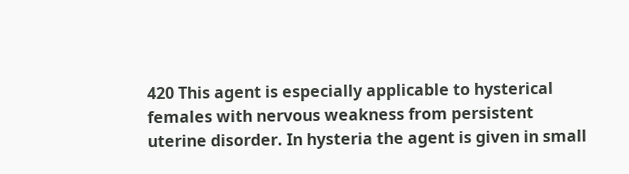420 This agent is especially applicable to hysterical females with nervous weakness from persistent uterine disorder. In hysteria the agent is given in small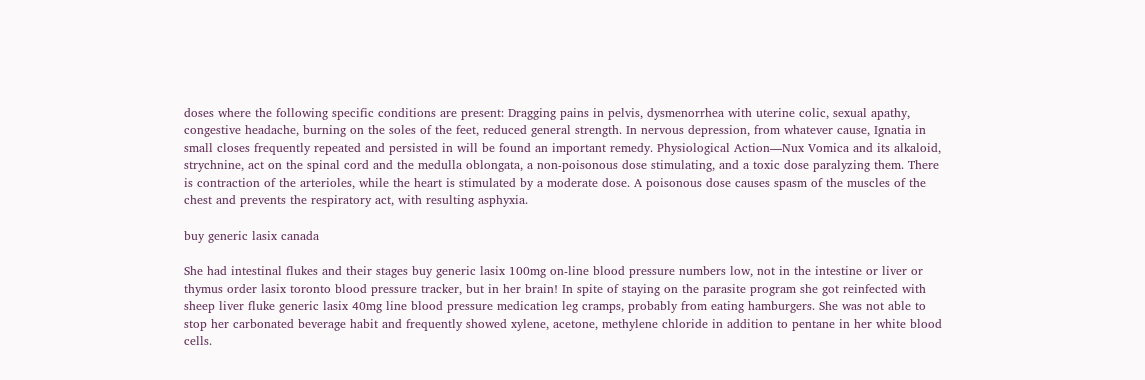doses where the following specific conditions are present: Dragging pains in pelvis, dysmenorrhea with uterine colic, sexual apathy, congestive headache, burning on the soles of the feet, reduced general strength. In nervous depression, from whatever cause, Ignatia in small closes frequently repeated and persisted in will be found an important remedy. Physiological Action—Nux Vomica and its alkaloid, strychnine, act on the spinal cord and the medulla oblongata, a non-poisonous dose stimulating, and a toxic dose paralyzing them. There is contraction of the arterioles, while the heart is stimulated by a moderate dose. A poisonous dose causes spasm of the muscles of the chest and prevents the respiratory act, with resulting asphyxia.

buy generic lasix canada

She had intestinal flukes and their stages buy generic lasix 100mg on-line blood pressure numbers low, not in the intestine or liver or thymus order lasix toronto blood pressure tracker, but in her brain! In spite of staying on the parasite program she got reinfected with sheep liver fluke generic lasix 40mg line blood pressure medication leg cramps, probably from eating hamburgers. She was not able to stop her carbonated beverage habit and frequently showed xylene, acetone, methylene chloride in addition to pentane in her white blood cells.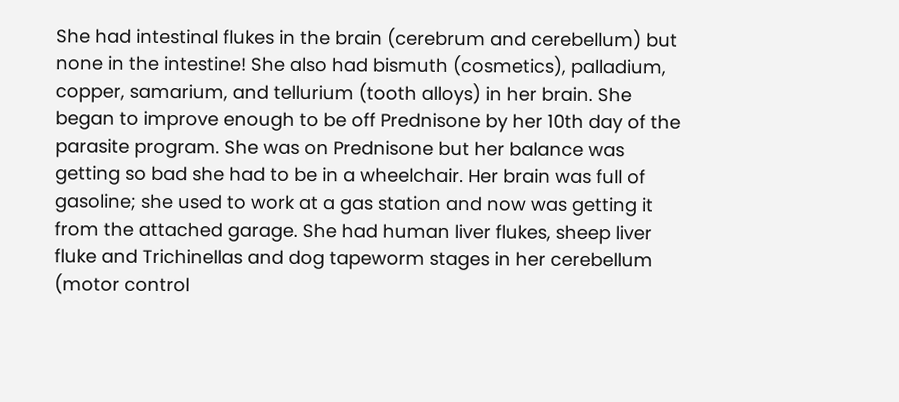She had intestinal flukes in the brain (cerebrum and cerebellum) but none in the intestine! She also had bismuth (cosmetics), palladium, copper, samarium, and tellurium (tooth alloys) in her brain. She began to improve enough to be off Prednisone by her 10th day of the parasite program. She was on Prednisone but her balance was getting so bad she had to be in a wheelchair. Her brain was full of gasoline; she used to work at a gas station and now was getting it from the attached garage. She had human liver flukes, sheep liver fluke and Trichinellas and dog tapeworm stages in her cerebellum (motor control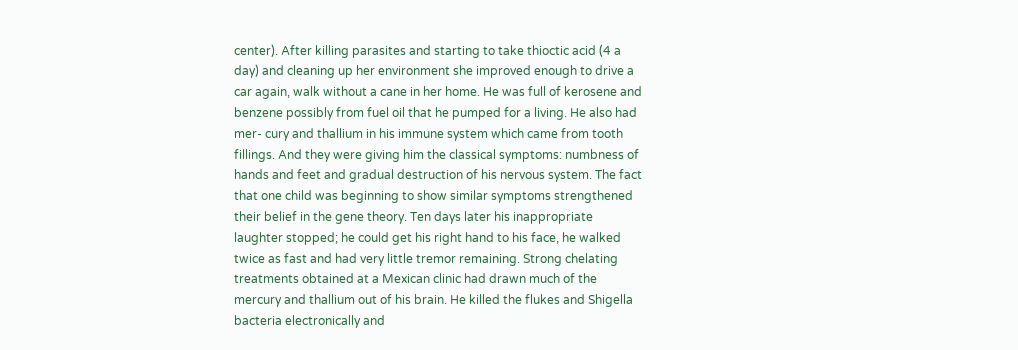center). After killing parasites and starting to take thioctic acid (4 a day) and cleaning up her environment she improved enough to drive a car again, walk without a cane in her home. He was full of kerosene and benzene possibly from fuel oil that he pumped for a living. He also had mer- cury and thallium in his immune system which came from tooth fillings. And they were giving him the classical symptoms: numbness of hands and feet and gradual destruction of his nervous system. The fact that one child was beginning to show similar symptoms strengthened their belief in the gene theory. Ten days later his inappropriate laughter stopped; he could get his right hand to his face, he walked twice as fast and had very little tremor remaining. Strong chelating treatments obtained at a Mexican clinic had drawn much of the mercury and thallium out of his brain. He killed the flukes and Shigella bacteria electronically and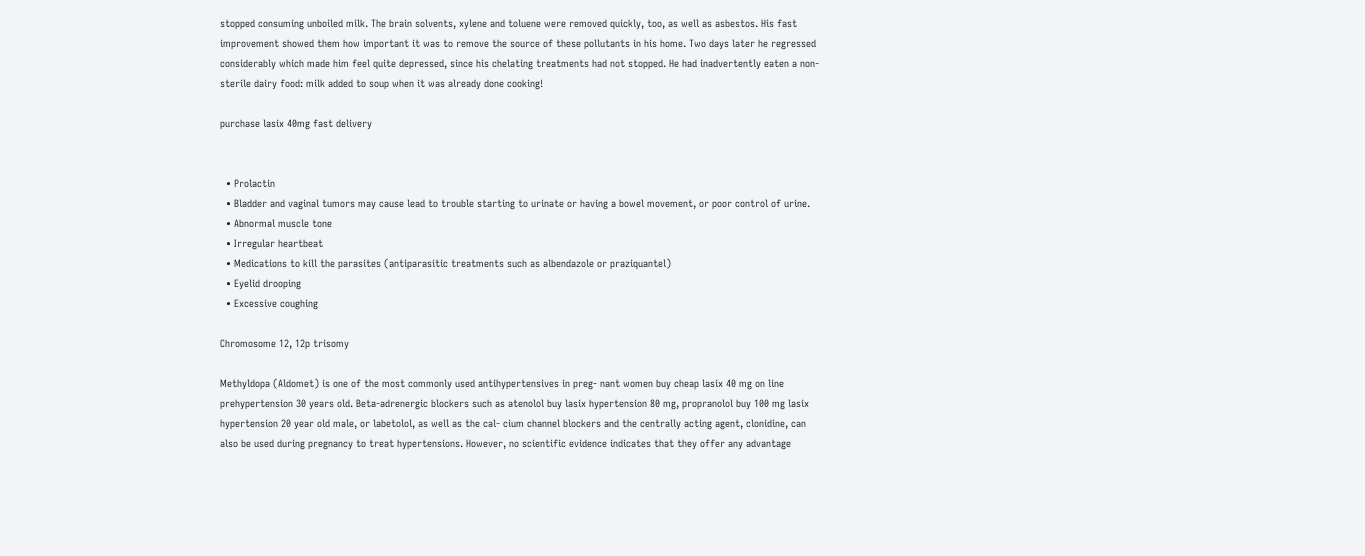stopped consuming unboiled milk. The brain solvents, xylene and toluene were removed quickly, too, as well as asbestos. His fast improvement showed them how important it was to remove the source of these pollutants in his home. Two days later he regressed considerably which made him feel quite depressed, since his chelating treatments had not stopped. He had inadvertently eaten a non-sterile dairy food: milk added to soup when it was already done cooking!

purchase lasix 40mg fast delivery


  • Prolactin
  • Bladder and vaginal tumors may cause lead to trouble starting to urinate or having a bowel movement, or poor control of urine.
  • Abnormal muscle tone
  • Irregular heartbeat
  • Medications to kill the parasites (antiparasitic treatments such as albendazole or praziquantel)
  • Eyelid drooping
  • Excessive coughing

Chromosome 12, 12p trisomy

Methyldopa (Aldomet) is one of the most commonly used antihypertensives in preg- nant women buy cheap lasix 40 mg on line prehypertension 30 years old. Beta-adrenergic blockers such as atenolol buy lasix hypertension 80 mg, propranolol buy 100 mg lasix hypertension 20 year old male, or labetolol, as well as the cal- cium channel blockers and the centrally acting agent, clonidine, can also be used during pregnancy to treat hypertensions. However, no scientific evidence indicates that they offer any advantage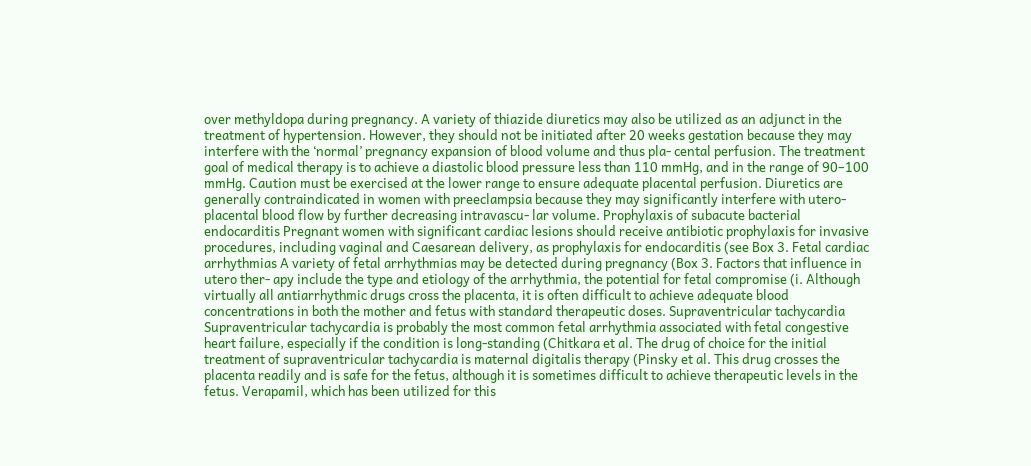over methyldopa during pregnancy. A variety of thiazide diuretics may also be utilized as an adjunct in the treatment of hypertension. However, they should not be initiated after 20 weeks gestation because they may interfere with the ‘normal’ pregnancy expansion of blood volume and thus pla- cental perfusion. The treatment goal of medical therapy is to achieve a diastolic blood pressure less than 110 mmHg, and in the range of 90–100 mmHg. Caution must be exercised at the lower range to ensure adequate placental perfusion. Diuretics are generally contraindicated in women with preeclampsia because they may significantly interfere with utero-placental blood flow by further decreasing intravascu- lar volume. Prophylaxis of subacute bacterial endocarditis Pregnant women with significant cardiac lesions should receive antibiotic prophylaxis for invasive procedures, including vaginal and Caesarean delivery, as prophylaxis for endocarditis (see Box 3. Fetal cardiac arrhythmias A variety of fetal arrhythmias may be detected during pregnancy (Box 3. Factors that influence in utero ther- apy include the type and etiology of the arrhythmia, the potential for fetal compromise (i. Although virtually all antiarrhythmic drugs cross the placenta, it is often difficult to achieve adequate blood concentrations in both the mother and fetus with standard therapeutic doses. Supraventricular tachycardia Supraventricular tachycardia is probably the most common fetal arrhythmia associated with fetal congestive heart failure, especially if the condition is long-standing (Chitkara et al. The drug of choice for the initial treatment of supraventricular tachycardia is maternal digitalis therapy (Pinsky et al. This drug crosses the placenta readily and is safe for the fetus, although it is sometimes difficult to achieve therapeutic levels in the fetus. Verapamil, which has been utilized for this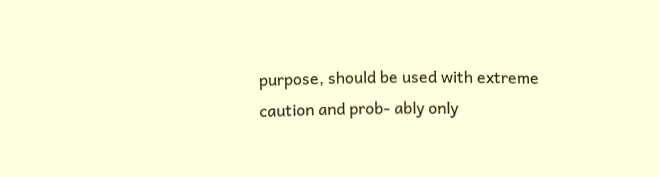purpose, should be used with extreme caution and prob- ably only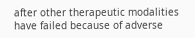after other therapeutic modalities have failed because of adverse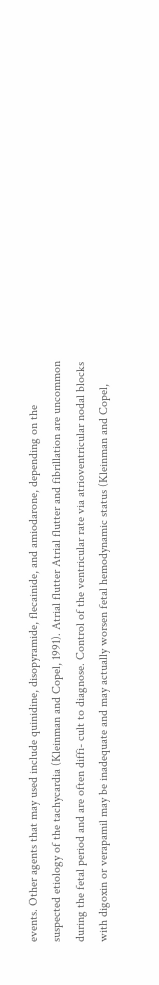events. Other agents that may used include quinidine, disopyramide, flecainide, and amiodarone, depending on the suspected etiology of the tachycardia (Kleinman and Copel, 1991). Atrial flutter Atrial flutter and fibrillation are uncommon during the fetal period and are often diffi- cult to diagnose. Control of the ventricular rate via atrioventricular nodal blocks with digoxin or verapamil may be inadequate and may actually worsen fetal hemodynamic status (Kleinman and Copel,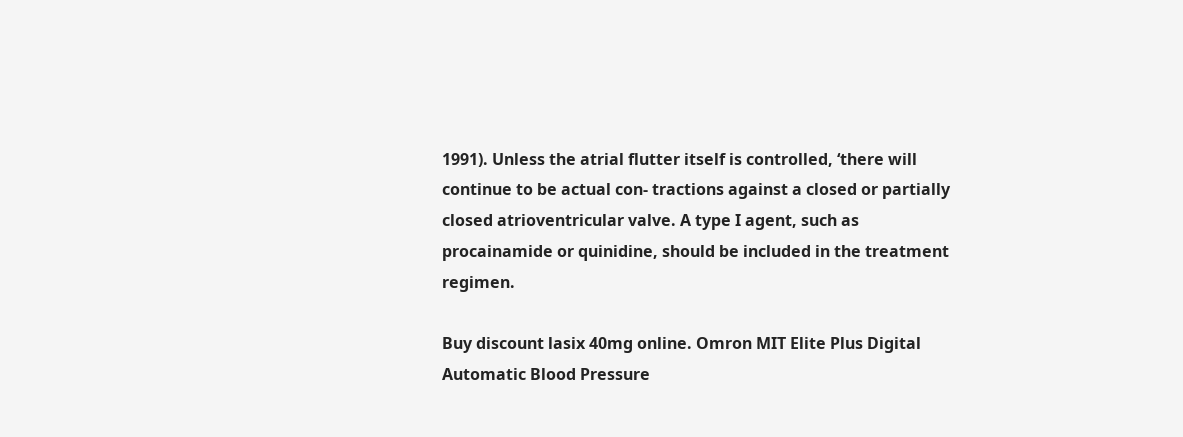1991). Unless the atrial flutter itself is controlled, ‘there will continue to be actual con- tractions against a closed or partially closed atrioventricular valve. A type I agent, such as procainamide or quinidine, should be included in the treatment regimen.

Buy discount lasix 40mg online. Omron MIT Elite Plus Digital Automatic Blood Pressure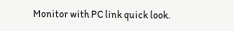Monitor with PC link quick look.